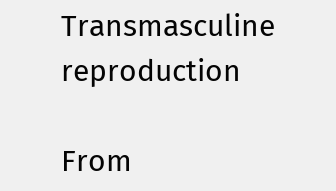Transmasculine reproduction

From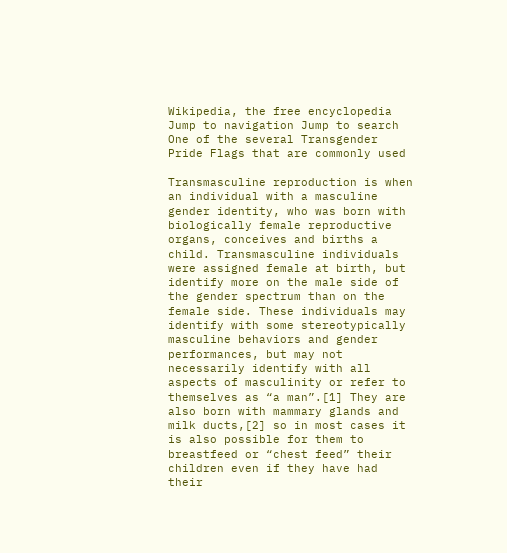Wikipedia, the free encyclopedia
Jump to navigation Jump to search
One of the several Transgender Pride Flags that are commonly used

Transmasculine reproduction is when an individual with a masculine gender identity, who was born with biologically female reproductive organs, conceives and births a child. Transmasculine individuals were assigned female at birth, but identify more on the male side of the gender spectrum than on the female side. These individuals may identify with some stereotypically masculine behaviors and gender performances, but may not necessarily identify with all aspects of masculinity or refer to themselves as “a man”.[1] They are also born with mammary glands and milk ducts,[2] so in most cases it is also possible for them to breastfeed or “chest feed” their children even if they have had their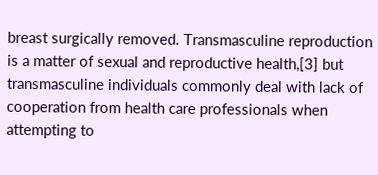breast surgically removed. Transmasculine reproduction is a matter of sexual and reproductive health,[3] but transmasculine individuals commonly deal with lack of cooperation from health care professionals when attempting to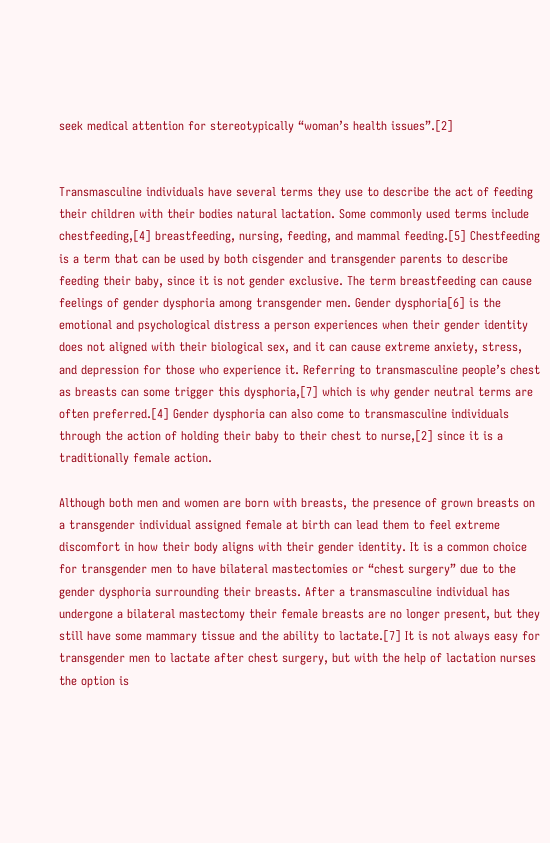seek medical attention for stereotypically “woman’s health issues”.[2]


Transmasculine individuals have several terms they use to describe the act of feeding their children with their bodies natural lactation. Some commonly used terms include chestfeeding,[4] breastfeeding, nursing, feeding, and mammal feeding.[5] Chestfeeding is a term that can be used by both cisgender and transgender parents to describe feeding their baby, since it is not gender exclusive. The term breastfeeding can cause feelings of gender dysphoria among transgender men. Gender dysphoria[6] is the emotional and psychological distress a person experiences when their gender identity does not aligned with their biological sex, and it can cause extreme anxiety, stress, and depression for those who experience it. Referring to transmasculine people’s chest as breasts can some trigger this dysphoria,[7] which is why gender neutral terms are often preferred.[4] Gender dysphoria can also come to transmasculine individuals through the action of holding their baby to their chest to nurse,[2] since it is a traditionally female action.

Although both men and women are born with breasts, the presence of grown breasts on a transgender individual assigned female at birth can lead them to feel extreme discomfort in how their body aligns with their gender identity. It is a common choice for transgender men to have bilateral mastectomies or “chest surgery” due to the gender dysphoria surrounding their breasts. After a transmasculine individual has undergone a bilateral mastectomy their female breasts are no longer present, but they still have some mammary tissue and the ability to lactate.[7] It is not always easy for transgender men to lactate after chest surgery, but with the help of lactation nurses the option is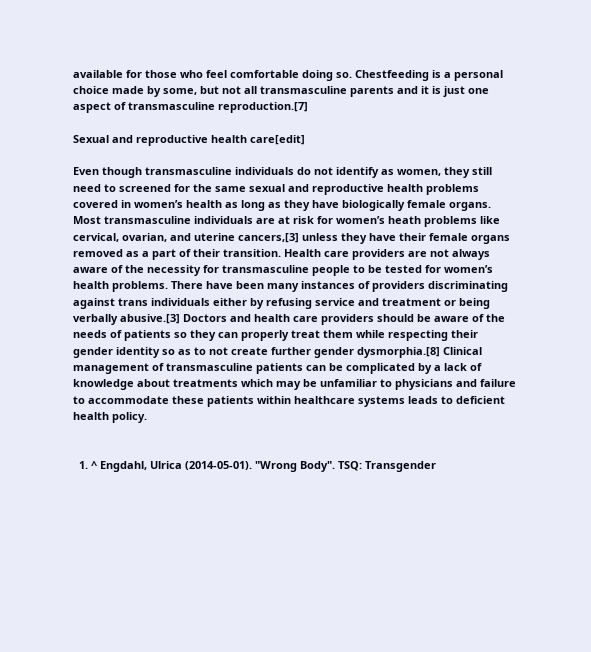available for those who feel comfortable doing so. Chestfeeding is a personal choice made by some, but not all transmasculine parents and it is just one aspect of transmasculine reproduction.[7]

Sexual and reproductive health care[edit]

Even though transmasculine individuals do not identify as women, they still need to screened for the same sexual and reproductive health problems covered in women’s health as long as they have biologically female organs. Most transmasculine individuals are at risk for women’s heath problems like cervical, ovarian, and uterine cancers,[3] unless they have their female organs removed as a part of their transition. Health care providers are not always aware of the necessity for transmasculine people to be tested for women’s health problems. There have been many instances of providers discriminating against trans individuals either by refusing service and treatment or being verbally abusive.[3] Doctors and health care providers should be aware of the needs of patients so they can properly treat them while respecting their gender identity so as to not create further gender dysmorphia.[8] Clinical management of transmasculine patients can be complicated by a lack of knowledge about treatments which may be unfamiliar to physicians and failure to accommodate these patients within healthcare systems leads to deficient health policy.


  1. ^ Engdahl, Ulrica (2014-05-01). "Wrong Body". TSQ: Transgender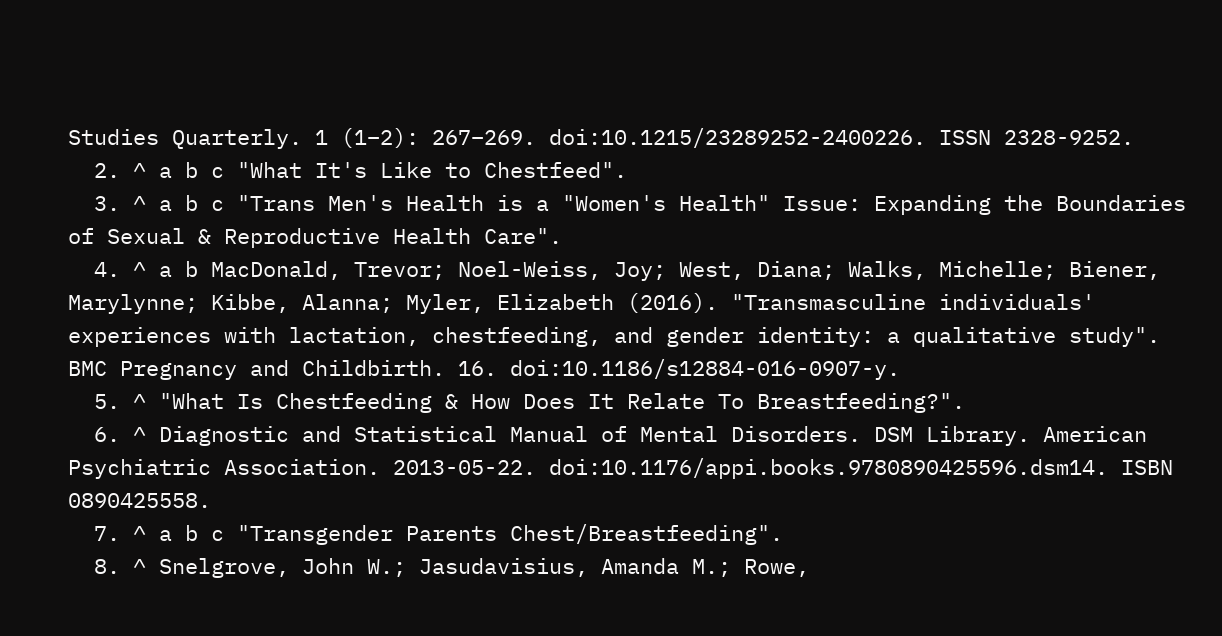Studies Quarterly. 1 (1–2): 267–269. doi:10.1215/23289252-2400226. ISSN 2328-9252.
  2. ^ a b c "What It's Like to Chestfeed".
  3. ^ a b c "Trans Men's Health is a "Women's Health" Issue: Expanding the Boundaries of Sexual & Reproductive Health Care".
  4. ^ a b MacDonald, Trevor; Noel-Weiss, Joy; West, Diana; Walks, Michelle; Biener, Marylynne; Kibbe, Alanna; Myler, Elizabeth (2016). "Transmasculine individuals' experiences with lactation, chestfeeding, and gender identity: a qualitative study". BMC Pregnancy and Childbirth. 16. doi:10.1186/s12884-016-0907-y.
  5. ^ "What Is Chestfeeding & How Does It Relate To Breastfeeding?".
  6. ^ Diagnostic and Statistical Manual of Mental Disorders. DSM Library. American Psychiatric Association. 2013-05-22. doi:10.1176/appi.books.9780890425596.dsm14. ISBN 0890425558.
  7. ^ a b c "Transgender Parents Chest/Breastfeeding".
  8. ^ Snelgrove, John W.; Jasudavisius, Amanda M.; Rowe,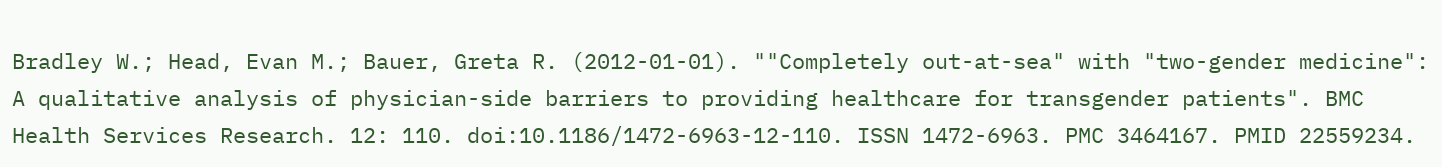Bradley W.; Head, Evan M.; Bauer, Greta R. (2012-01-01). ""Completely out-at-sea" with "two-gender medicine": A qualitative analysis of physician-side barriers to providing healthcare for transgender patients". BMC Health Services Research. 12: 110. doi:10.1186/1472-6963-12-110. ISSN 1472-6963. PMC 3464167. PMID 22559234.